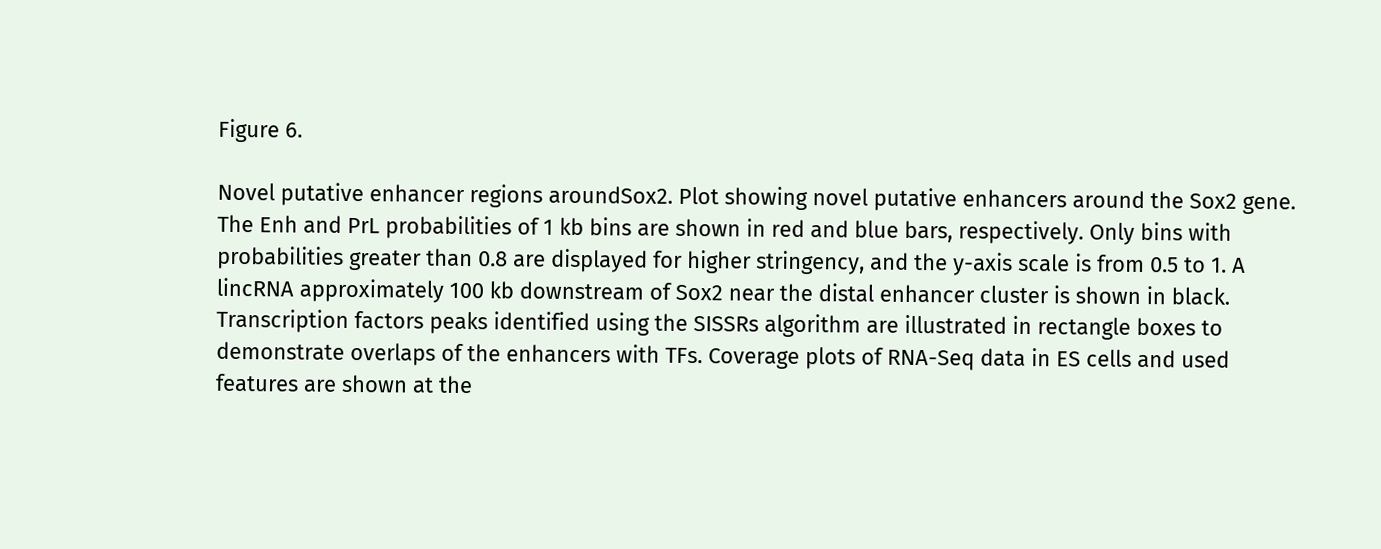Figure 6.

Novel putative enhancer regions aroundSox2. Plot showing novel putative enhancers around the Sox2 gene. The Enh and PrL probabilities of 1 kb bins are shown in red and blue bars, respectively. Only bins with probabilities greater than 0.8 are displayed for higher stringency, and the y-axis scale is from 0.5 to 1. A lincRNA approximately 100 kb downstream of Sox2 near the distal enhancer cluster is shown in black. Transcription factors peaks identified using the SISSRs algorithm are illustrated in rectangle boxes to demonstrate overlaps of the enhancers with TFs. Coverage plots of RNA-Seq data in ES cells and used features are shown at the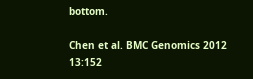bottom.

Chen et al. BMC Genomics 2012 13:152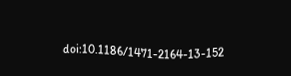doi:10.1186/1471-2164-13-152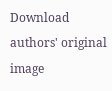Download authors' original image